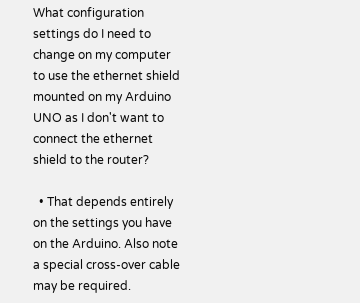What configuration settings do I need to change on my computer to use the ethernet shield mounted on my Arduino UNO as I don't want to connect the ethernet shield to the router?

  • That depends entirely on the settings you have on the Arduino. Also note a special cross-over cable may be required.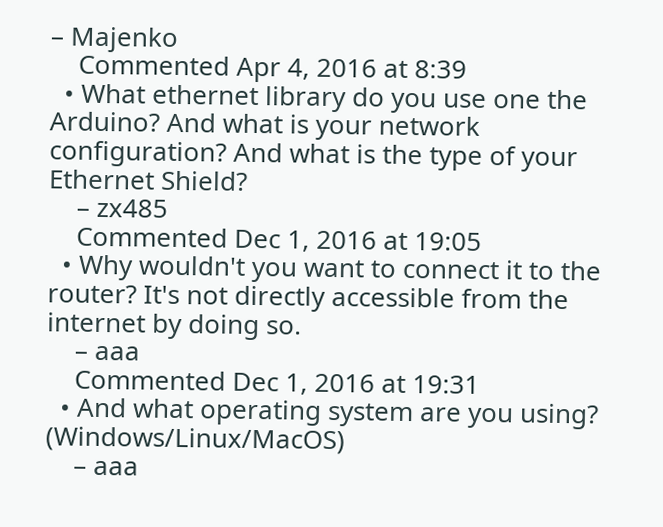– Majenko
    Commented Apr 4, 2016 at 8:39
  • What ethernet library do you use one the Arduino? And what is your network configuration? And what is the type of your Ethernet Shield?
    – zx485
    Commented Dec 1, 2016 at 19:05
  • Why wouldn't you want to connect it to the router? It's not directly accessible from the internet by doing so.
    – aaa
    Commented Dec 1, 2016 at 19:31
  • And what operating system are you using? (Windows/Linux/MacOS)
    – aaa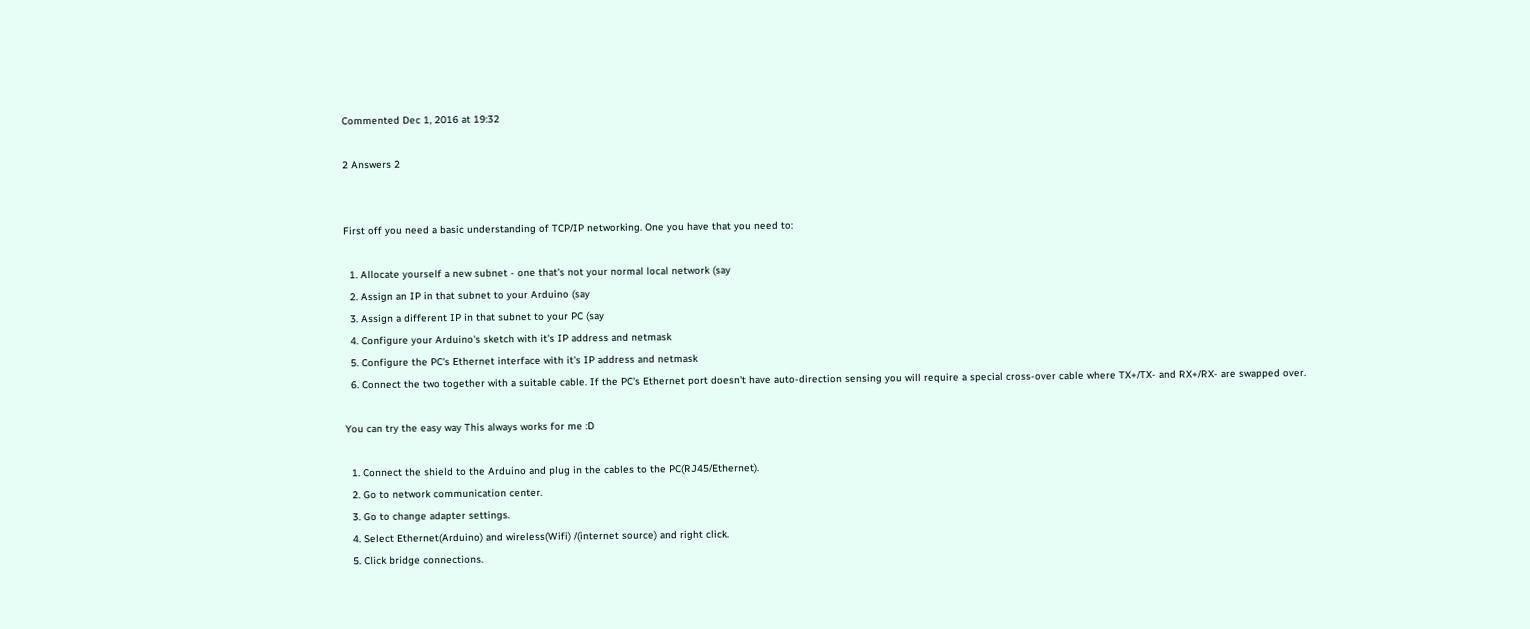Commented Dec 1, 2016 at 19:32

2 Answers 2


First off you need a basic understanding of TCP/IP networking. One you have that you need to:

  1. Allocate yourself a new subnet - one that's not your normal local network (say
  2. Assign an IP in that subnet to your Arduino (say
  3. Assign a different IP in that subnet to your PC (say
  4. Configure your Arduino's sketch with it's IP address and netmask
  5. Configure the PC's Ethernet interface with it's IP address and netmask
  6. Connect the two together with a suitable cable. If the PC's Ethernet port doesn't have auto-direction sensing you will require a special cross-over cable where TX+/TX- and RX+/RX- are swapped over.

You can try the easy way This always works for me :D

  1. Connect the shield to the Arduino and plug in the cables to the PC(RJ45/Ethernet).
  2. Go to network communication center.
  3. Go to change adapter settings.
  4. Select Ethernet(Arduino) and wireless(Wifi) /(internet source) and right click.
  5. Click bridge connections.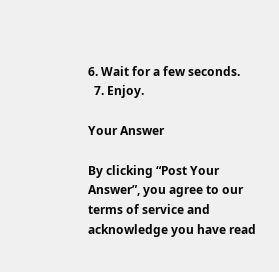6. Wait for a few seconds.
  7. Enjoy.

Your Answer

By clicking “Post Your Answer”, you agree to our terms of service and acknowledge you have read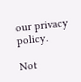our privacy policy.

Not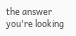the answer you're looking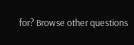for? Browse other questions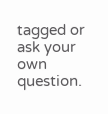tagged or ask your own question.